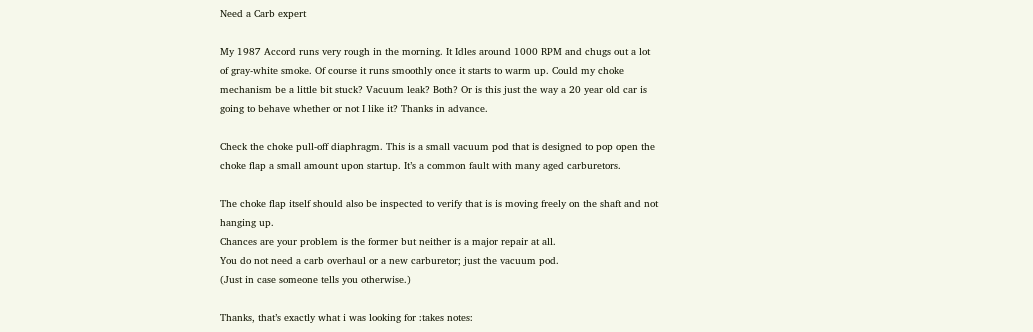Need a Carb expert

My 1987 Accord runs very rough in the morning. It Idles around 1000 RPM and chugs out a lot of gray-white smoke. Of course it runs smoothly once it starts to warm up. Could my choke mechanism be a little bit stuck? Vacuum leak? Both? Or is this just the way a 20 year old car is going to behave whether or not I like it? Thanks in advance.

Check the choke pull-off diaphragm. This is a small vacuum pod that is designed to pop open the choke flap a small amount upon startup. It’s a common fault with many aged carburetors.

The choke flap itself should also be inspected to verify that is is moving freely on the shaft and not hanging up.
Chances are your problem is the former but neither is a major repair at all.
You do not need a carb overhaul or a new carburetor; just the vacuum pod.
(Just in case someone tells you otherwise.)

Thanks, that’s exactly what i was looking for :takes notes: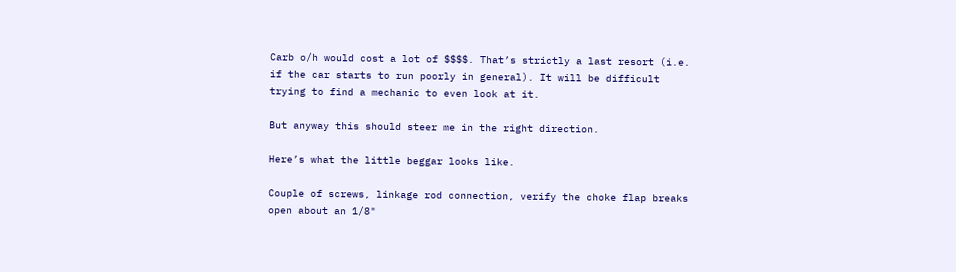Carb o/h would cost a lot of $$$$. That’s strictly a last resort (i.e. if the car starts to run poorly in general). It will be difficult trying to find a mechanic to even look at it.

But anyway this should steer me in the right direction.

Here’s what the little beggar looks like.

Couple of screws, linkage rod connection, verify the choke flap breaks open about an 1/8"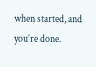when started, and you’re done.